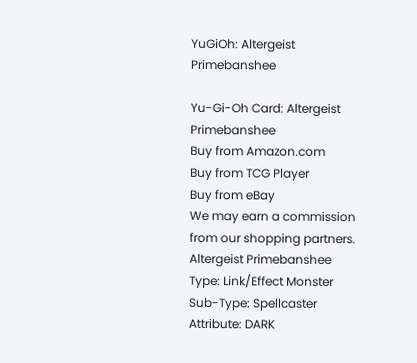YuGiOh: Altergeist Primebanshee

Yu-Gi-Oh Card: Altergeist Primebanshee
Buy from Amazon.com
Buy from TCG Player
Buy from eBay
We may earn a commission from our shopping partners.
Altergeist Primebanshee
Type: Link/Effect Monster
Sub-Type: Spellcaster
Attribute: DARK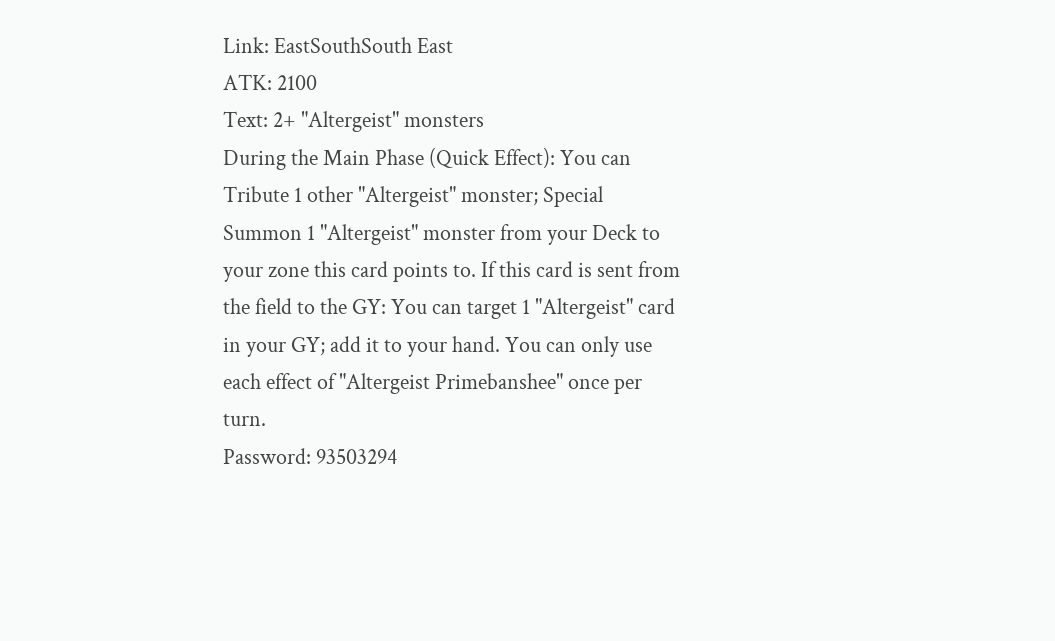Link: EastSouthSouth East
ATK: 2100
Text: 2+ "Altergeist" monsters
During the Main Phase (Quick Effect): You can Tribute 1 other "Altergeist" monster; Special Summon 1 "Altergeist" monster from your Deck to your zone this card points to. If this card is sent from the field to the GY: You can target 1 "Altergeist" card in your GY; add it to your hand. You can only use each effect of "Altergeist Primebanshee" once per turn.
Password: 93503294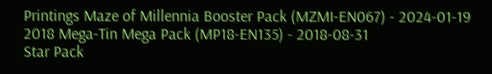Printings Maze of Millennia Booster Pack (MZMI-EN067) - 2024-01-19
2018 Mega-Tin Mega Pack (MP18-EN135) - 2018-08-31
Star Pack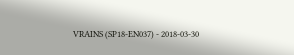VRAINS (SP18-EN037) - 2018-03-30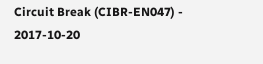Circuit Break (CIBR-EN047) - 2017-10-20